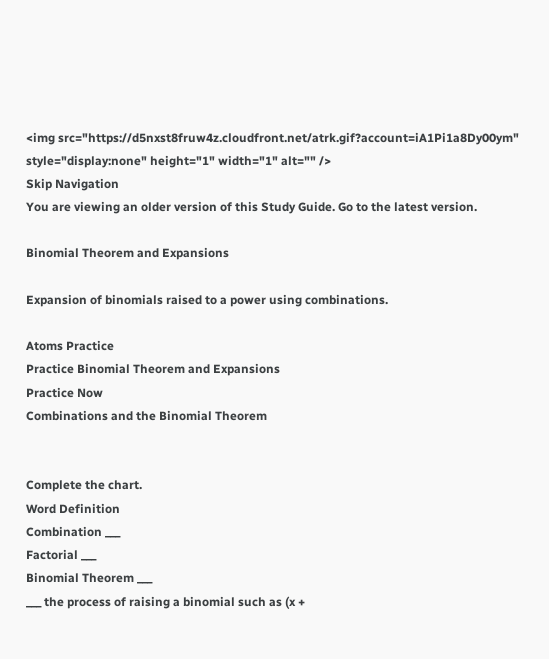<img src="https://d5nxst8fruw4z.cloudfront.net/atrk.gif?account=iA1Pi1a8Dy00ym" style="display:none" height="1" width="1" alt="" />
Skip Navigation
You are viewing an older version of this Study Guide. Go to the latest version.

Binomial Theorem and Expansions

Expansion of binomials raised to a power using combinations.

Atoms Practice
Practice Binomial Theorem and Expansions
Practice Now
Combinations and the Binomial Theorem


Complete the chart.
Word Definition
Combination ___
Factorial ___
Binomial Theorem ___
___ the process of raising a binomial such as (x +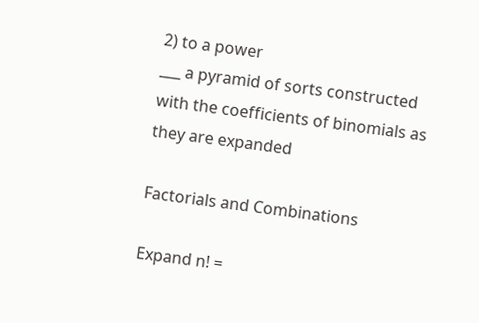2) to a power
___ a pyramid of sorts constructed with the coefficients of binomials as they are expanded

Factorials and Combinations

Expand n! =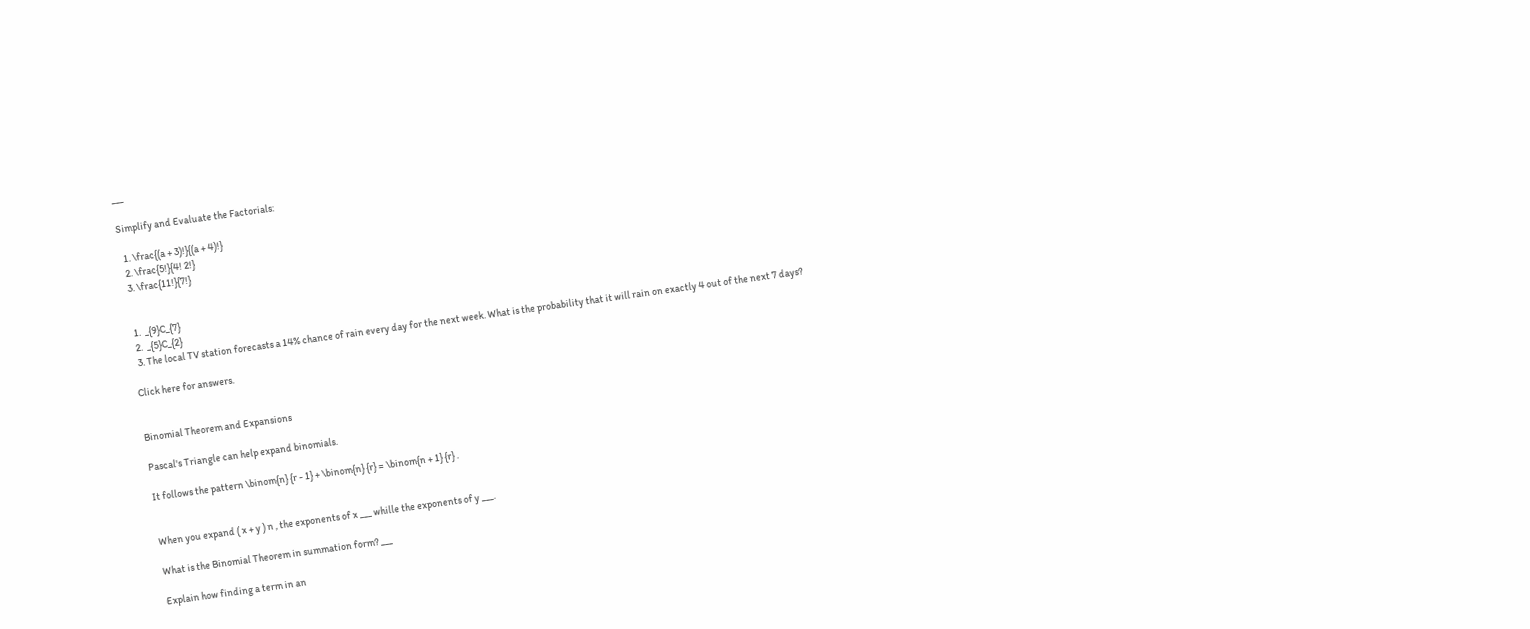___

Simplify and Evaluate the Factorials:

  1. \frac{(a + 3)!}{(a + 4)!}
  2. \frac{5!}{4! 2!}
  3. \frac{11!}{7!}


  1.  _{9}C_{7}
  2.  _{5}C_{2}
  3. The local TV station forecasts a 14% chance of rain every day for the next week. What is the probability that it will rain on exactly 4 out of the next 7 days?

Click here for answers.


Binomial Theorem and Expansions

Pascal's Triangle can help expand binomials.

It follows the pattern \binom{n} {r - 1} + \binom{n} {r} = \binom{n + 1} {r} .


When you expand ( x + y ) n , the exponents of x ___ whille the exponents of y ___.

What is the Binomial Theorem in summation form? ___

Explain how finding a term in an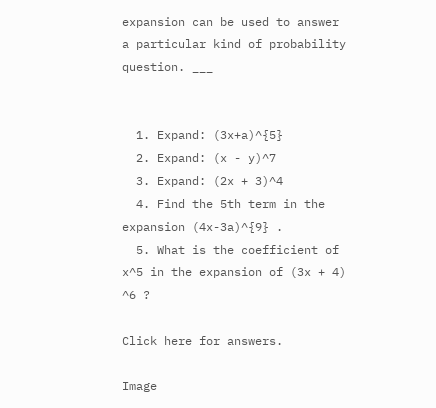expansion can be used to answer a particular kind of probability question. ___


  1. Expand: (3x+a)^{5}
  2. Expand: (x - y)^7
  3. Expand: (2x + 3)^4
  4. Find the 5th term in the expansion (4x-3a)^{9} .
  5. What is the coefficient of x^5 in the expansion of (3x + 4) ^6 ?

Click here for answers.

Image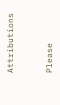Attributions


Please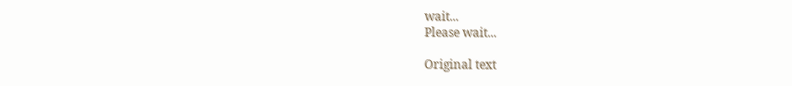wait...
Please wait...

Original text